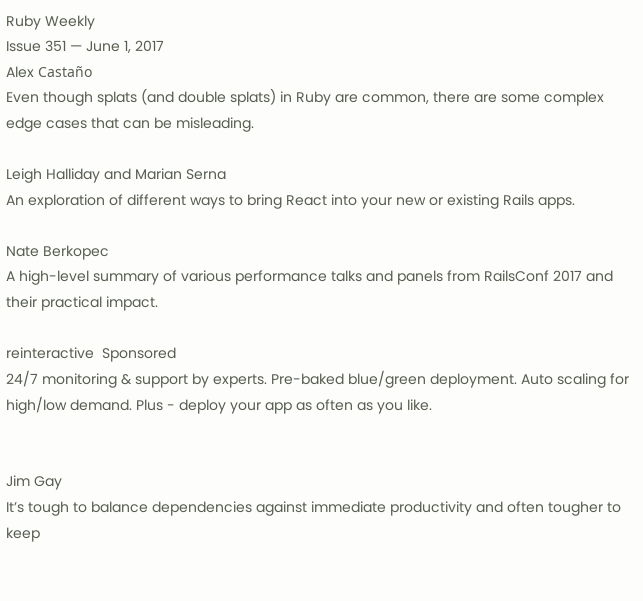Ruby Weekly
Issue 351 — June 1, 2017
Alex Castaño
Even though splats (and double splats) in Ruby are common, there are some complex edge cases that can be misleading.

Leigh Halliday and Marian Serna
An exploration of different ways to bring React into your new or existing Rails apps.

Nate Berkopec
A high-level summary of various performance talks and panels from RailsConf 2017 and their practical impact.

reinteractive  Sponsored
24/7 monitoring & support by experts. Pre-baked blue/green deployment. Auto scaling for high/low demand. Plus - deploy your app as often as you like.


Jim Gay
It’s tough to balance dependencies against immediate productivity and often tougher to keep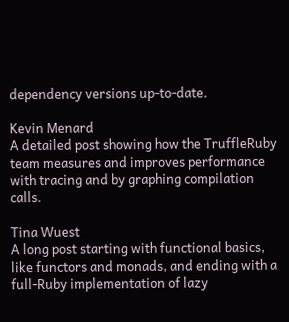dependency versions up-to-date.

Kevin Menard
A detailed post showing how the TruffleRuby team measures and improves performance with tracing and by graphing compilation calls.

Tina Wuest
A long post starting with functional basics, like functors and monads, and ending with a full-Ruby implementation of lazy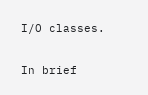I/O classes.


In brief